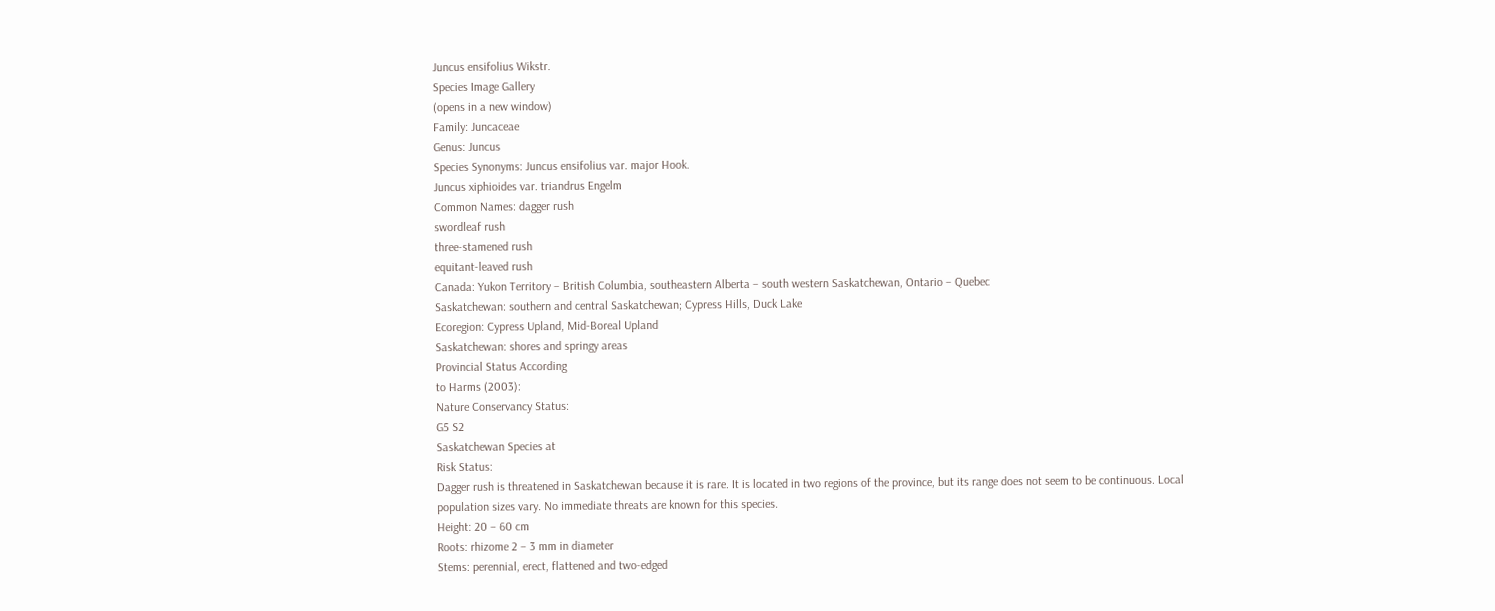Juncus ensifolius Wikstr.
Species Image Gallery
(opens in a new window)
Family: Juncaceae
Genus: Juncus
Species Synonyms: Juncus ensifolius var. major Hook.
Juncus xiphioides var. triandrus Engelm
Common Names: dagger rush
swordleaf rush
three-stamened rush
equitant-leaved rush
Canada: Yukon Territory – British Columbia, southeastern Alberta – south western Saskatchewan, Ontario – Quebec
Saskatchewan: southern and central Saskatchewan; Cypress Hills, Duck Lake
Ecoregion: Cypress Upland, Mid-Boreal Upland
Saskatchewan: shores and springy areas
Provincial Status According
to Harms (2003):
Nature Conservancy Status:
G5 S2
Saskatchewan Species at
Risk Status:
Dagger rush is threatened in Saskatchewan because it is rare. It is located in two regions of the province, but its range does not seem to be continuous. Local population sizes vary. No immediate threats are known for this species.
Height: 20 – 60 cm
Roots: rhizome 2 – 3 mm in diameter
Stems: perennial, erect, flattened and two-edged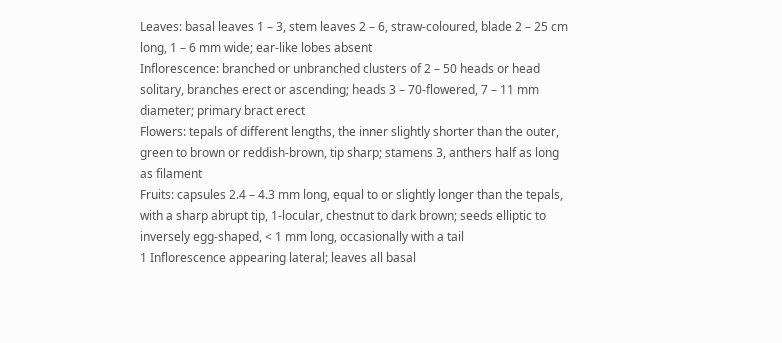Leaves: basal leaves 1 – 3, stem leaves 2 – 6, straw-coloured, blade 2 – 25 cm long, 1 – 6 mm wide; ear-like lobes absent
Inflorescence: branched or unbranched clusters of 2 – 50 heads or head solitary, branches erect or ascending; heads 3 – 70-flowered, 7 – 11 mm diameter; primary bract erect
Flowers: tepals of different lengths, the inner slightly shorter than the outer, green to brown or reddish-brown, tip sharp; stamens 3, anthers half as long as filament
Fruits: capsules 2.4 – 4.3 mm long, equal to or slightly longer than the tepals, with a sharp abrupt tip, 1-locular, chestnut to dark brown; seeds elliptic to inversely egg-shaped, < 1 mm long, occasionally with a tail
1 Inflorescence appearing lateral; leaves all basal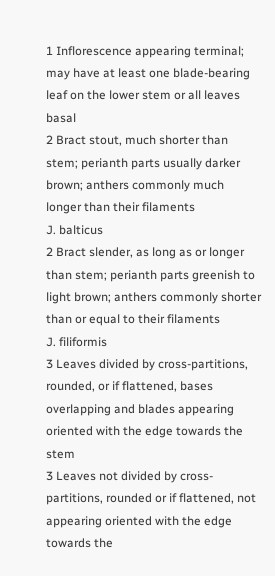1 Inflorescence appearing terminal; may have at least one blade-bearing leaf on the lower stem or all leaves basal
2 Bract stout, much shorter than stem; perianth parts usually darker brown; anthers commonly much longer than their filaments
J. balticus
2 Bract slender, as long as or longer than stem; perianth parts greenish to light brown; anthers commonly shorter than or equal to their filaments
J. filiformis
3 Leaves divided by cross-partitions, rounded, or if flattened, bases overlapping and blades appearing oriented with the edge towards the stem
3 Leaves not divided by cross-partitions, rounded or if flattened, not appearing oriented with the edge towards the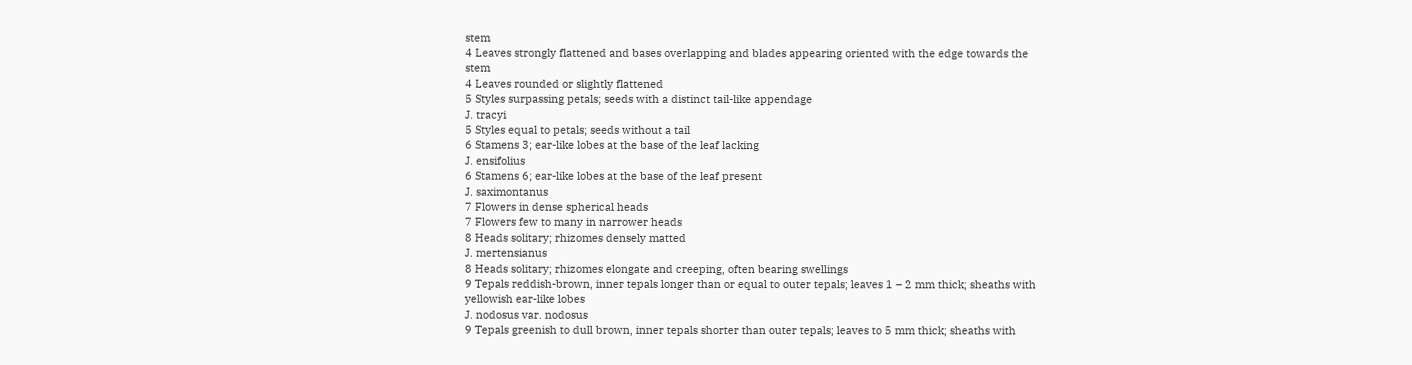stem
4 Leaves strongly flattened and bases overlapping and blades appearing oriented with the edge towards the stem
4 Leaves rounded or slightly flattened
5 Styles surpassing petals; seeds with a distinct tail-like appendage
J. tracyi
5 Styles equal to petals; seeds without a tail
6 Stamens 3; ear-like lobes at the base of the leaf lacking
J. ensifolius
6 Stamens 6; ear-like lobes at the base of the leaf present
J. saximontanus
7 Flowers in dense spherical heads
7 Flowers few to many in narrower heads
8 Heads solitary; rhizomes densely matted
J. mertensianus
8 Heads solitary; rhizomes elongate and creeping, often bearing swellings
9 Tepals reddish-brown, inner tepals longer than or equal to outer tepals; leaves 1 – 2 mm thick; sheaths with yellowish ear-like lobes
J. nodosus var. nodosus
9 Tepals greenish to dull brown, inner tepals shorter than outer tepals; leaves to 5 mm thick; sheaths with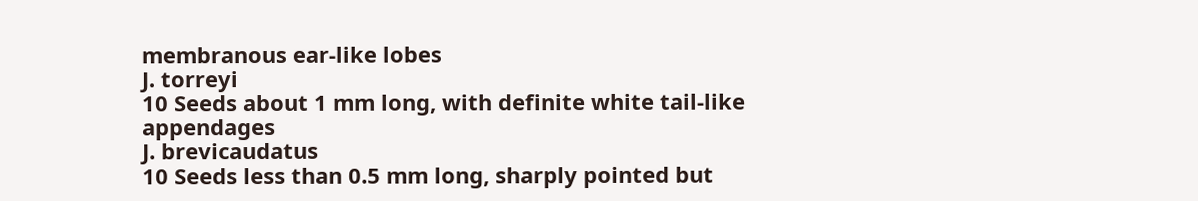membranous ear-like lobes
J. torreyi
10 Seeds about 1 mm long, with definite white tail-like appendages
J. brevicaudatus
10 Seeds less than 0.5 mm long, sharply pointed but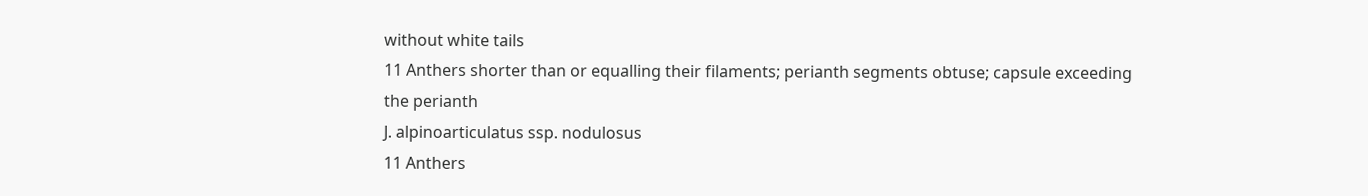without white tails
11 Anthers shorter than or equalling their filaments; perianth segments obtuse; capsule exceeding the perianth
J. alpinoarticulatus ssp. nodulosus
11 Anthers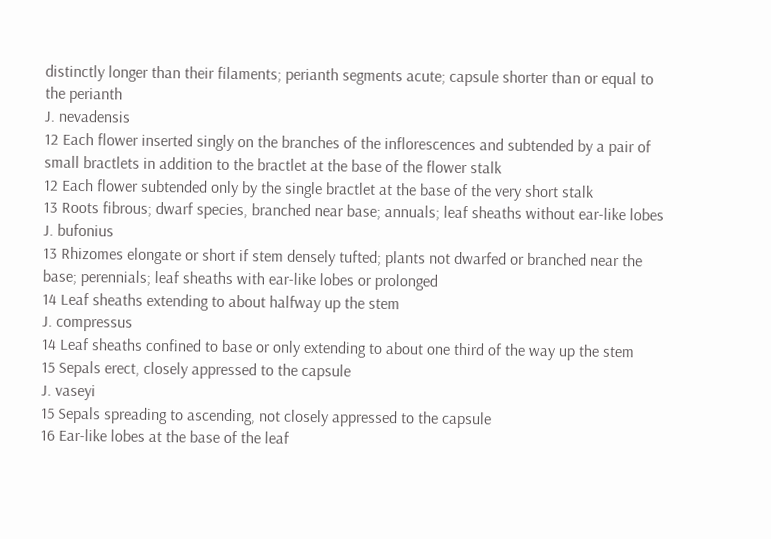distinctly longer than their filaments; perianth segments acute; capsule shorter than or equal to the perianth
J. nevadensis
12 Each flower inserted singly on the branches of the inflorescences and subtended by a pair of small bractlets in addition to the bractlet at the base of the flower stalk
12 Each flower subtended only by the single bractlet at the base of the very short stalk
13 Roots fibrous; dwarf species, branched near base; annuals; leaf sheaths without ear-like lobes
J. bufonius
13 Rhizomes elongate or short if stem densely tufted; plants not dwarfed or branched near the base; perennials; leaf sheaths with ear-like lobes or prolonged
14 Leaf sheaths extending to about halfway up the stem
J. compressus
14 Leaf sheaths confined to base or only extending to about one third of the way up the stem
15 Sepals erect, closely appressed to the capsule
J. vaseyi
15 Sepals spreading to ascending, not closely appressed to the capsule
16 Ear-like lobes at the base of the leaf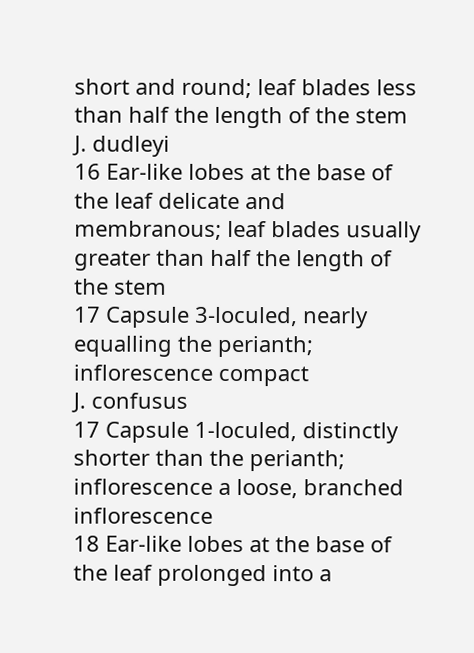short and round; leaf blades less than half the length of the stem
J. dudleyi
16 Ear-like lobes at the base of the leaf delicate and membranous; leaf blades usually greater than half the length of the stem
17 Capsule 3-loculed, nearly equalling the perianth; inflorescence compact
J. confusus
17 Capsule 1-loculed, distinctly shorter than the perianth; inflorescence a loose, branched inflorescence
18 Ear-like lobes at the base of the leaf prolonged into a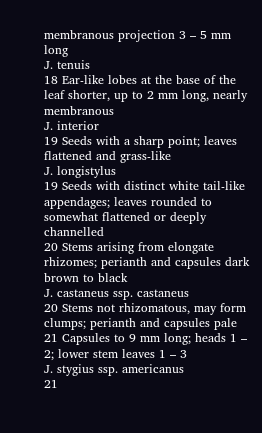membranous projection 3 – 5 mm long
J. tenuis
18 Ear-like lobes at the base of the leaf shorter, up to 2 mm long, nearly membranous
J. interior
19 Seeds with a sharp point; leaves flattened and grass-like
J. longistylus
19 Seeds with distinct white tail-like appendages; leaves rounded to somewhat flattened or deeply channelled
20 Stems arising from elongate rhizomes; perianth and capsules dark brown to black
J. castaneus ssp. castaneus
20 Stems not rhizomatous, may form clumps; perianth and capsules pale
21 Capsules to 9 mm long; heads 1 – 2; lower stem leaves 1 – 3
J. stygius ssp. americanus
21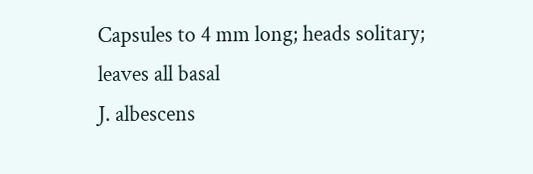Capsules to 4 mm long; heads solitary; leaves all basal
J. albescens